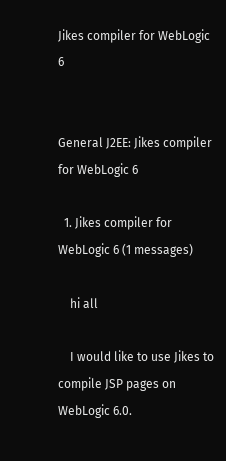Jikes compiler for WebLogic 6


General J2EE: Jikes compiler for WebLogic 6

  1. Jikes compiler for WebLogic 6 (1 messages)

    hi all

    I would like to use Jikes to compile JSP pages on WebLogic 6.0.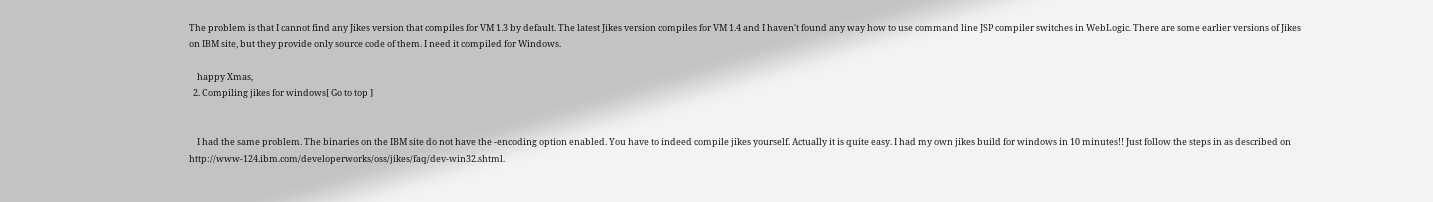The problem is that I cannot find any Jikes version that compiles for VM 1.3 by default. The latest Jikes version compiles for VM 1.4 and I haven't found any way how to use command line JSP compiler switches in WebLogic. There are some earlier versions of Jikes on IBM site, but they provide only source code of them. I need it compiled for Windows.

    happy Xmas,
  2. Compiling jikes for windows[ Go to top ]


    I had the same problem. The binaries on the IBM site do not have the -encoding option enabled. You have to indeed compile jikes yourself. Actually it is quite easy. I had my own jikes build for windows in 10 minutes!! Just follow the steps in as described on http://www-124.ibm.com/developerworks/oss/jikes/faq/dev-win32.shtml.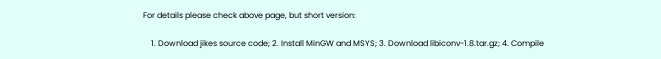For details please check above page, but short version:

    1. Download jikes source code; 2. Install MinGW and MSYS; 3. Download libiconv-1.8.tar.gz; 4. Compile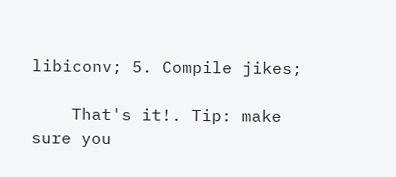libiconv; 5. Compile jikes;

    That's it!. Tip: make sure you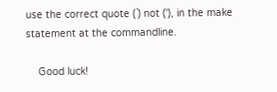use the correct quote (`) not ('), in the make statement at the commandline.

    Good luck!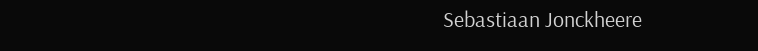Sebastiaan Jonckheere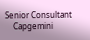Senior Consultant
    Capgemini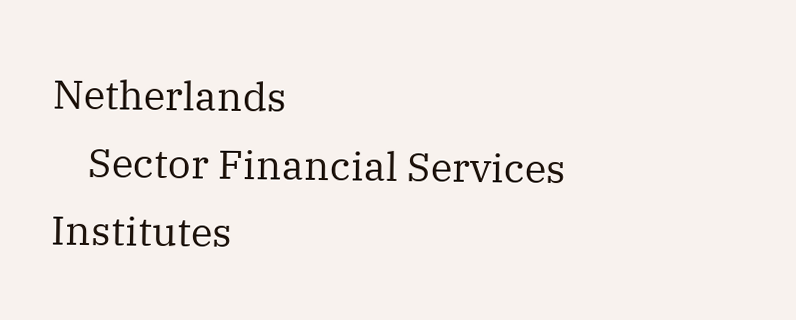Netherlands
    Sector Financial Services Institutes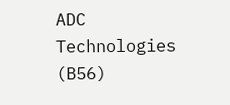ADC Technologies (B56)